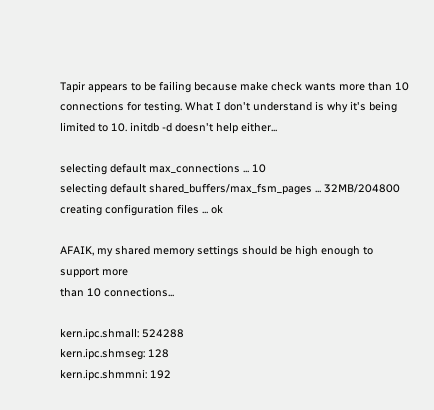Tapir appears to be failing because make check wants more than 10
connections for testing. What I don't understand is why it's being
limited to 10. initdb -d doesn't help either...

selecting default max_connections ... 10
selecting default shared_buffers/max_fsm_pages ... 32MB/204800
creating configuration files ... ok

AFAIK, my shared memory settings should be high enough to support more
than 10 connections...

kern.ipc.shmall: 524288
kern.ipc.shmseg: 128
kern.ipc.shmmni: 192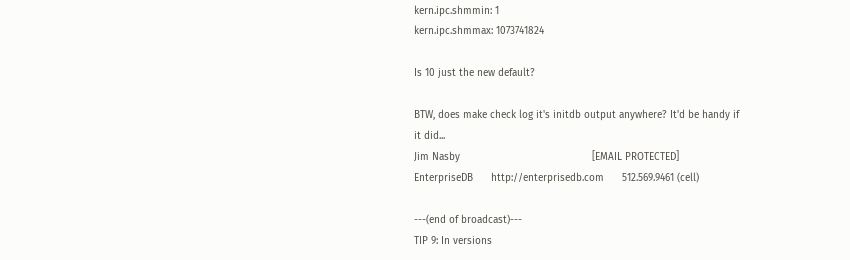kern.ipc.shmmin: 1
kern.ipc.shmmax: 1073741824

Is 10 just the new default?

BTW, does make check log it's initdb output anywhere? It'd be handy if
it did...
Jim Nasby                                            [EMAIL PROTECTED]
EnterpriseDB      http://enterprisedb.com      512.569.9461 (cell)

---(end of broadcast)---
TIP 9: In versions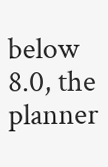below 8.0, the planner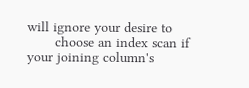will ignore your desire to
       choose an index scan if your joining column's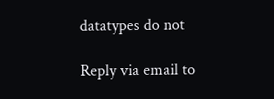datatypes do not

Reply via email to